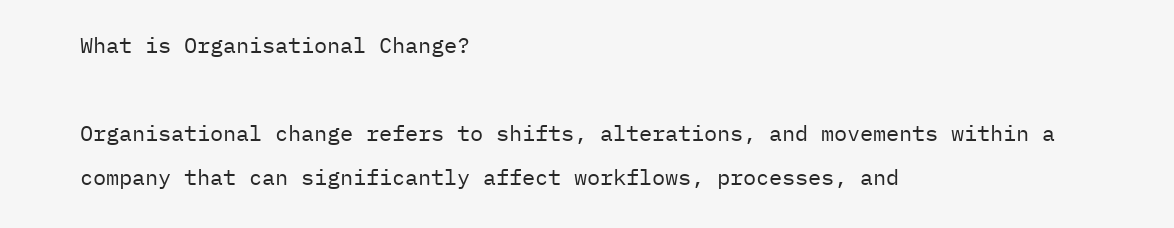What is Organisational Change?

Organisational change refers to shifts, alterations, and movements within a company that can significantly affect workflows, processes, and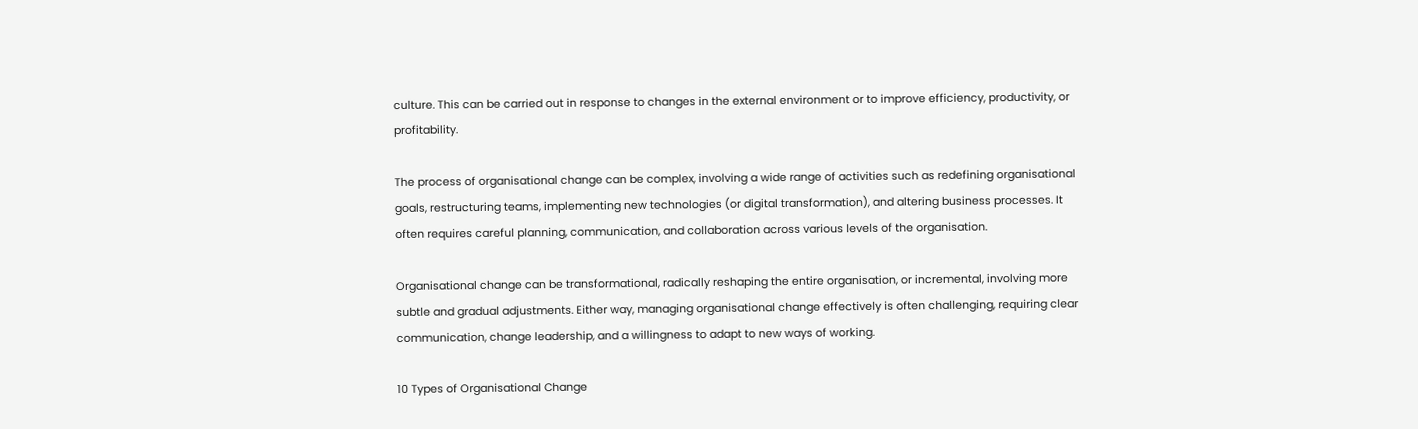culture. This can be carried out in response to changes in the external environment or to improve efficiency, productivity, or profitability.

The process of organisational change can be complex, involving a wide range of activities such as redefining organisational goals, restructuring teams, implementing new technologies (or digital transformation), and altering business processes. It often requires careful planning, communication, and collaboration across various levels of the organisation.

Organisational change can be transformational, radically reshaping the entire organisation, or incremental, involving more subtle and gradual adjustments. Either way, managing organisational change effectively is often challenging, requiring clear communication, change leadership, and a willingness to adapt to new ways of working.

10 Types of Organisational Change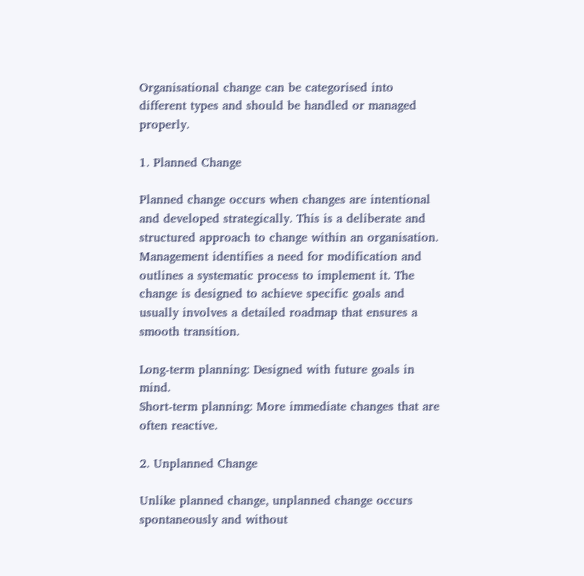Organisational change can be categorised into different types and should be handled or managed properly.

1. Planned Change

Planned change occurs when changes are intentional and developed strategically. This is a deliberate and structured approach to change within an organisation. Management identifies a need for modification and outlines a systematic process to implement it. The change is designed to achieve specific goals and usually involves a detailed roadmap that ensures a smooth transition.

Long-term planning: Designed with future goals in mind.
Short-term planning: More immediate changes that are often reactive.

2. Unplanned Change

Unlike planned change, unplanned change occurs spontaneously and without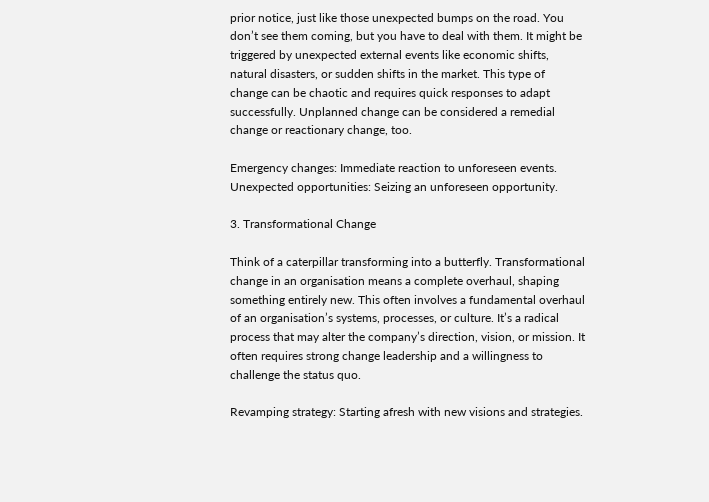prior notice, just like those unexpected bumps on the road. You don’t see them coming, but you have to deal with them. It might be triggered by unexpected external events like economic shifts, natural disasters, or sudden shifts in the market. This type of change can be chaotic and requires quick responses to adapt successfully. Unplanned change can be considered a remedial change or reactionary change, too.

Emergency changes: Immediate reaction to unforeseen events.
Unexpected opportunities: Seizing an unforeseen opportunity.

3. Transformational Change

Think of a caterpillar transforming into a butterfly. Transformational change in an organisation means a complete overhaul, shaping something entirely new. This often involves a fundamental overhaul of an organisation’s systems, processes, or culture. It’s a radical process that may alter the company’s direction, vision, or mission. It often requires strong change leadership and a willingness to challenge the status quo.

Revamping strategy: Starting afresh with new visions and strategies.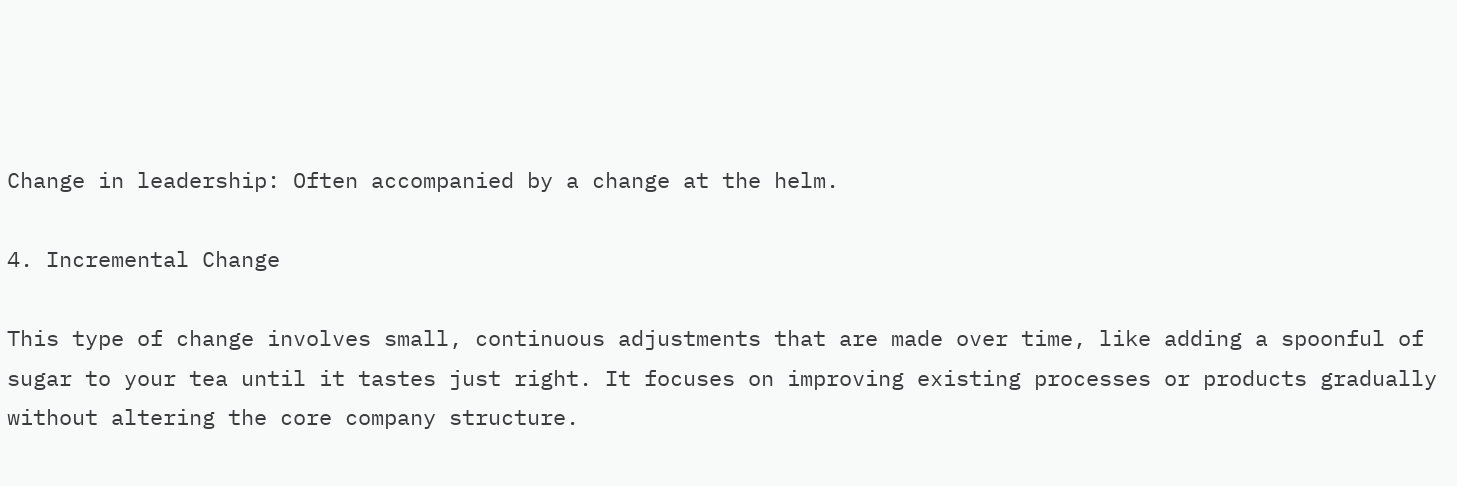Change in leadership: Often accompanied by a change at the helm.

4. Incremental Change

This type of change involves small, continuous adjustments that are made over time, like adding a spoonful of sugar to your tea until it tastes just right. It focuses on improving existing processes or products gradually without altering the core company structure.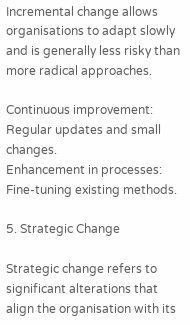Incremental change allows organisations to adapt slowly and is generally less risky than more radical approaches.

Continuous improvement: Regular updates and small changes.
Enhancement in processes: Fine-tuning existing methods.

5. Strategic Change

Strategic change refers to significant alterations that align the organisation with its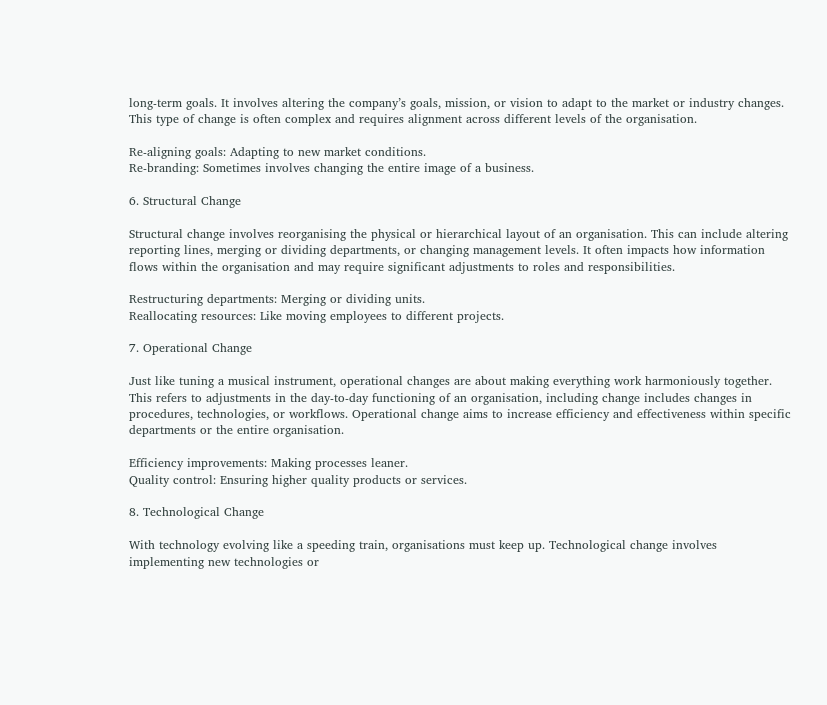long-term goals. It involves altering the company’s goals, mission, or vision to adapt to the market or industry changes. This type of change is often complex and requires alignment across different levels of the organisation.

Re-aligning goals: Adapting to new market conditions.
Re-branding: Sometimes involves changing the entire image of a business.

6. Structural Change

Structural change involves reorganising the physical or hierarchical layout of an organisation. This can include altering reporting lines, merging or dividing departments, or changing management levels. It often impacts how information flows within the organisation and may require significant adjustments to roles and responsibilities.

Restructuring departments: Merging or dividing units.
Reallocating resources: Like moving employees to different projects.

7. Operational Change

Just like tuning a musical instrument, operational changes are about making everything work harmoniously together. This refers to adjustments in the day-to-day functioning of an organisation, including change includes changes in procedures, technologies, or workflows. Operational change aims to increase efficiency and effectiveness within specific departments or the entire organisation.

Efficiency improvements: Making processes leaner.
Quality control: Ensuring higher quality products or services.

8. Technological Change

With technology evolving like a speeding train, organisations must keep up. Technological change involves implementing new technologies or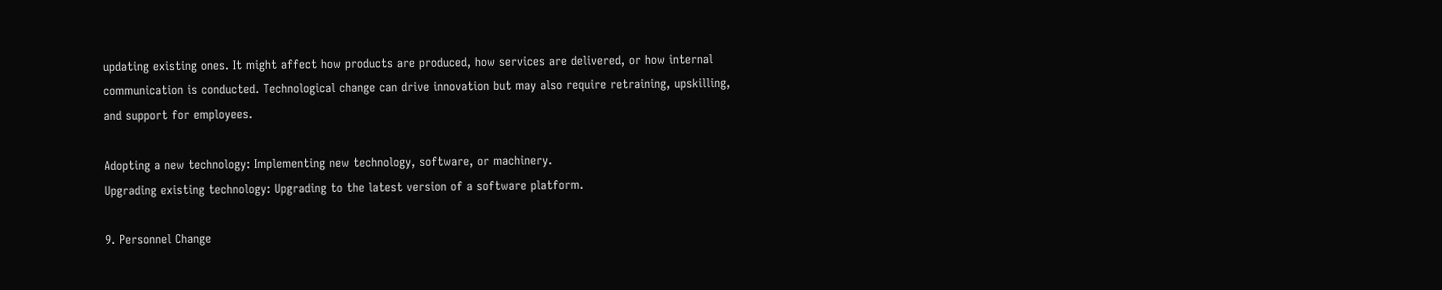updating existing ones. It might affect how products are produced, how services are delivered, or how internal communication is conducted. Technological change can drive innovation but may also require retraining, upskilling, and support for employees.

Adopting a new technology: Implementing new technology, software, or machinery.
Upgrading existing technology: Upgrading to the latest version of a software platform.

9. Personnel Change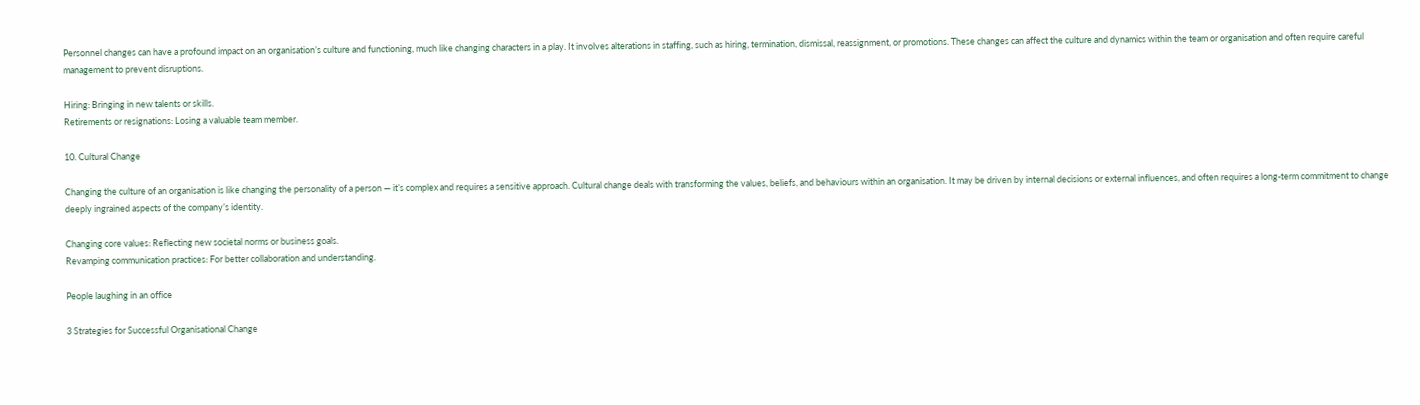Personnel changes can have a profound impact on an organisation’s culture and functioning, much like changing characters in a play. It involves alterations in staffing, such as hiring, termination, dismissal, reassignment, or promotions. These changes can affect the culture and dynamics within the team or organisation and often require careful management to prevent disruptions.

Hiring: Bringing in new talents or skills.
Retirements or resignations: Losing a valuable team member.

10. Cultural Change

Changing the culture of an organisation is like changing the personality of a person — it’s complex and requires a sensitive approach. Cultural change deals with transforming the values, beliefs, and behaviours within an organisation. It may be driven by internal decisions or external influences, and often requires a long-term commitment to change deeply ingrained aspects of the company’s identity.

Changing core values: Reflecting new societal norms or business goals.
Revamping communication practices: For better collaboration and understanding.

People laughing in an office

3 Strategies for Successful Organisational Change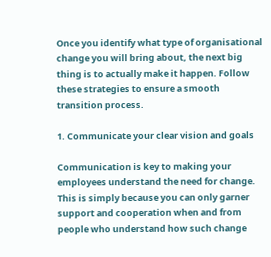Once you identify what type of organisational change you will bring about, the next big thing is to actually make it happen. Follow these strategies to ensure a smooth transition process.

1. Communicate your clear vision and goals

Communication is key to making your employees understand the need for change. This is simply because you can only garner support and cooperation when and from people who understand how such change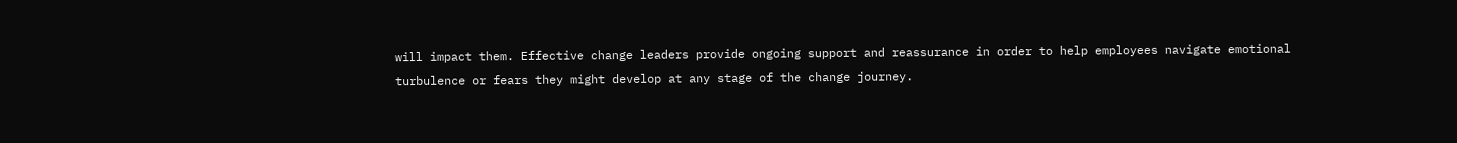will impact them. Effective change leaders provide ongoing support and reassurance in order to help employees navigate emotional turbulence or fears they might develop at any stage of the change journey.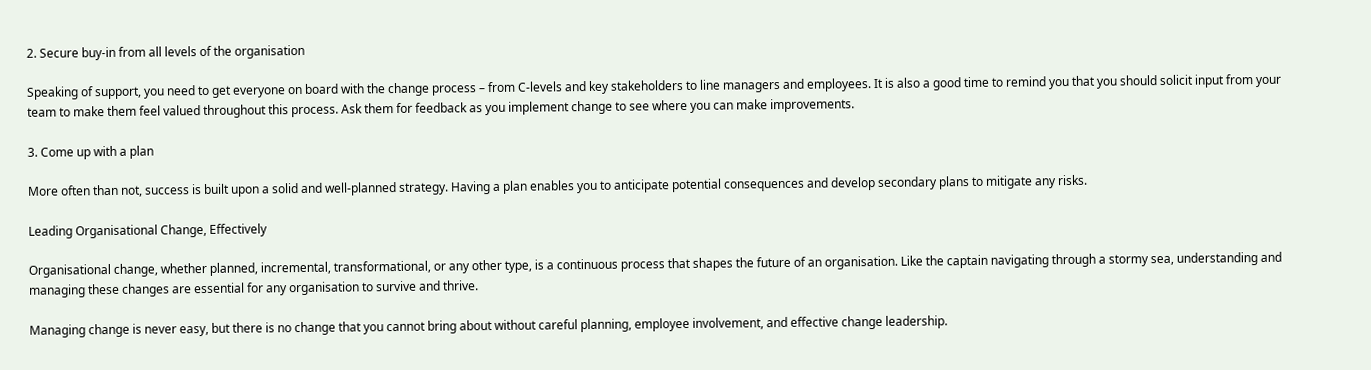2. Secure buy-in from all levels of the organisation

Speaking of support, you need to get everyone on board with the change process – from C-levels and key stakeholders to line managers and employees. It is also a good time to remind you that you should solicit input from your team to make them feel valued throughout this process. Ask them for feedback as you implement change to see where you can make improvements.

3. Come up with a plan

More often than not, success is built upon a solid and well-planned strategy. Having a plan enables you to anticipate potential consequences and develop secondary plans to mitigate any risks.

Leading Organisational Change, Effectively

Organisational change, whether planned, incremental, transformational, or any other type, is a continuous process that shapes the future of an organisation. Like the captain navigating through a stormy sea, understanding and managing these changes are essential for any organisation to survive and thrive.

Managing change is never easy, but there is no change that you cannot bring about without careful planning, employee involvement, and effective change leadership.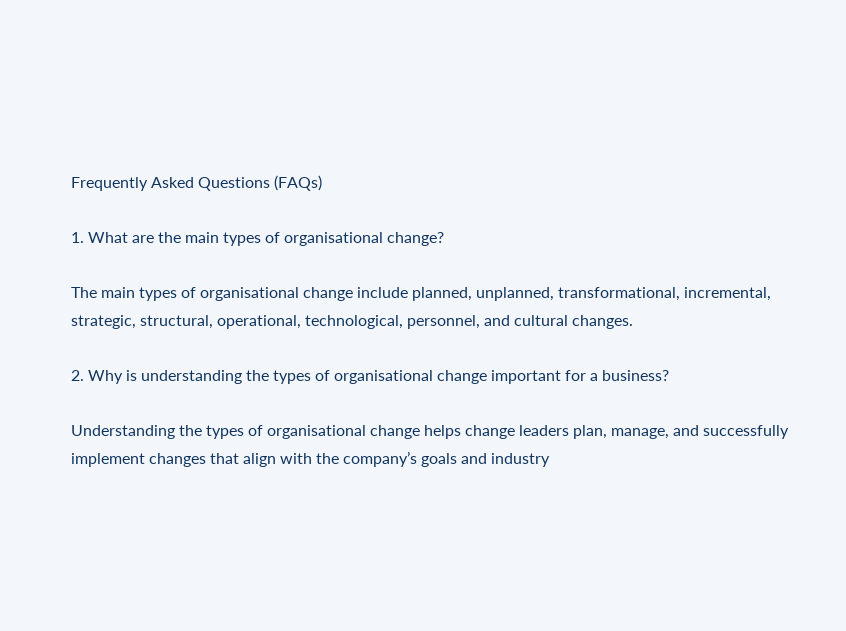Frequently Asked Questions (FAQs)

1. What are the main types of organisational change?

The main types of organisational change include planned, unplanned, transformational, incremental, strategic, structural, operational, technological, personnel, and cultural changes.

2. Why is understanding the types of organisational change important for a business?

Understanding the types of organisational change helps change leaders plan, manage, and successfully implement changes that align with the company’s goals and industry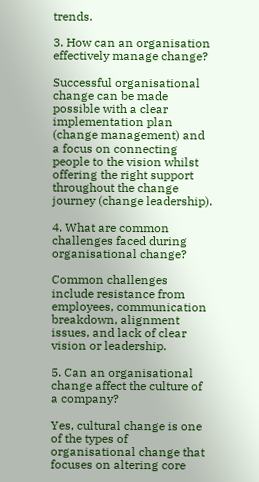trends.

3. How can an organisation effectively manage change?

Successful organisational change can be made possible with a clear implementation plan (change management) and a focus on connecting people to the vision whilst offering the right support throughout the change journey (change leadership).

4. What are common challenges faced during organisational change?

Common challenges include resistance from employees, communication breakdown, alignment issues, and lack of clear vision or leadership.

5. Can an organisational change affect the culture of a company?

Yes, cultural change is one of the types of organisational change that focuses on altering core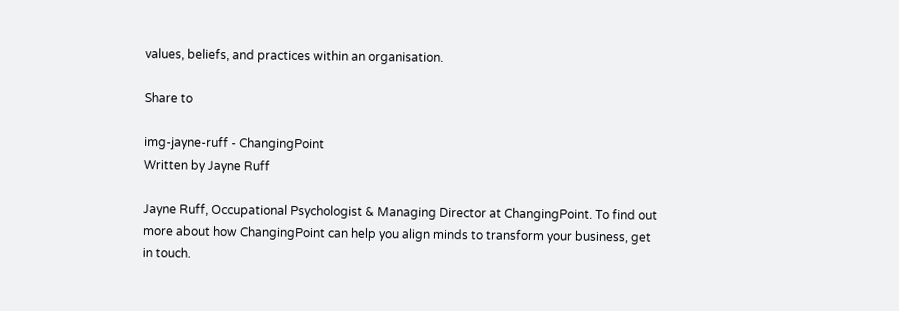values, beliefs, and practices within an organisation.

Share to

img-jayne-ruff - ChangingPoint
Written by Jayne Ruff

Jayne Ruff, Occupational Psychologist & Managing Director at ChangingPoint. To find out more about how ChangingPoint can help you align minds to transform your business, get in touch.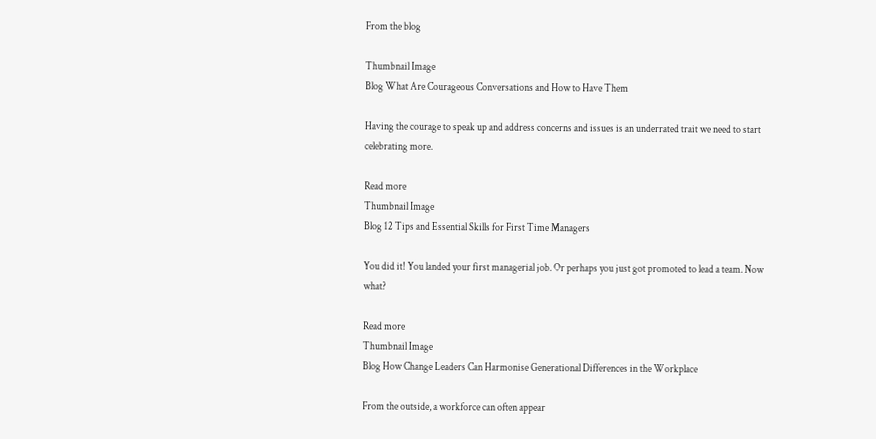From the blog

Thumbnail Image
Blog What Are Courageous Conversations and How to Have Them

Having the courage to speak up and address concerns and issues is an underrated trait we need to start celebrating more.

Read more
Thumbnail Image
Blog 12 Tips and Essential Skills for First Time Managers

You did it! You landed your first managerial job. Or perhaps you just got promoted to lead a team. Now what?

Read more
Thumbnail Image
Blog How Change Leaders Can Harmonise Generational Differences in the Workplace

From the outside, a workforce can often appear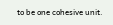to be one cohesive unit.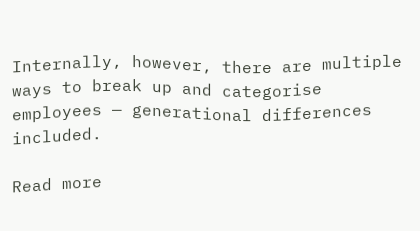Internally, however, there are multiple ways to break up and categorise employees — generational differences included.

Read more